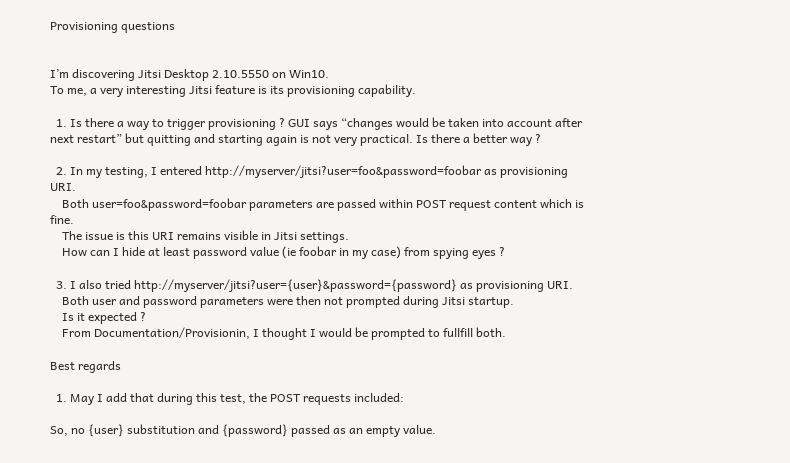Provisioning questions


I’m discovering Jitsi Desktop 2.10.5550 on Win10.
To me, a very interesting Jitsi feature is its provisioning capability.

  1. Is there a way to trigger provisioning ? GUI says “changes would be taken into account after next restart” but quitting and starting again is not very practical. Is there a better way ?

  2. In my testing, I entered http://myserver/jitsi?user=foo&password=foobar as provisioning URI.
    Both user=foo&password=foobar parameters are passed within POST request content which is fine.
    The issue is this URI remains visible in Jitsi settings.
    How can I hide at least password value (ie foobar in my case) from spying eyes ?

  3. I also tried http://myserver/jitsi?user={user}&password={password} as provisioning URI.
    Both user and password parameters were then not prompted during Jitsi startup.
    Is it expected ?
    From Documentation/Provisionin, I thought I would be prompted to fullfill both.

Best regards

  1. May I add that during this test, the POST requests included:

So, no {user} substitution and {password} passed as an empty value.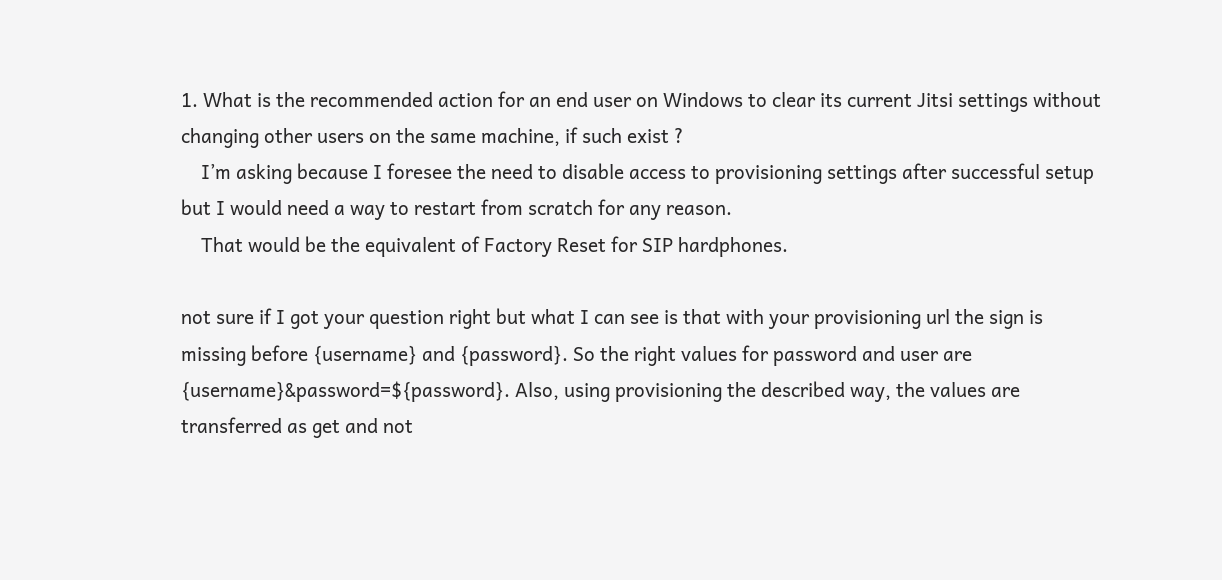1. What is the recommended action for an end user on Windows to clear its current Jitsi settings without changing other users on the same machine, if such exist ?
    I’m asking because I foresee the need to disable access to provisioning settings after successful setup but I would need a way to restart from scratch for any reason.
    That would be the equivalent of Factory Reset for SIP hardphones.

not sure if I got your question right but what I can see is that with your provisioning url the sign is missing before {username} and {password}. So the right values for password and user are {username}&password=${password}. Also, using provisioning the described way, the values are transferred as get and not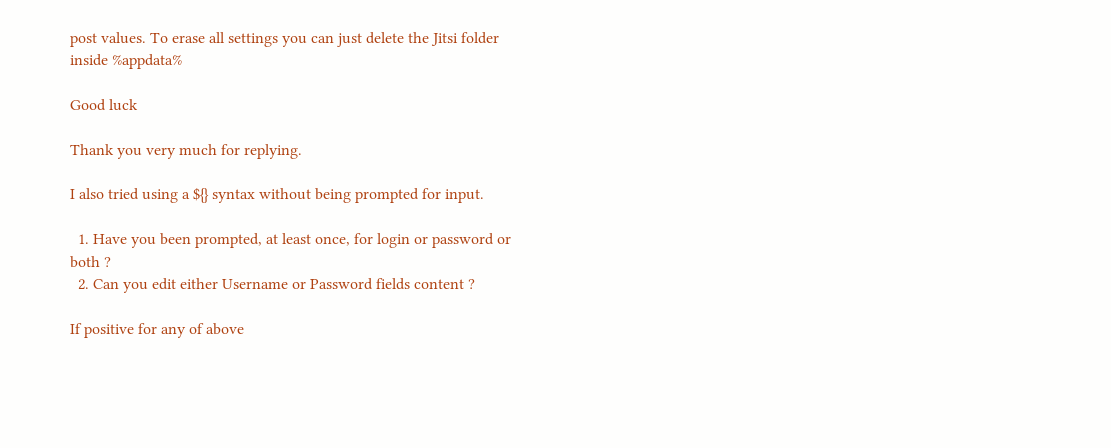post values. To erase all settings you can just delete the Jitsi folder inside %appdata%

Good luck

Thank you very much for replying.

I also tried using a ${} syntax without being prompted for input.

  1. Have you been prompted, at least once, for login or password or both ?
  2. Can you edit either Username or Password fields content ?

If positive for any of above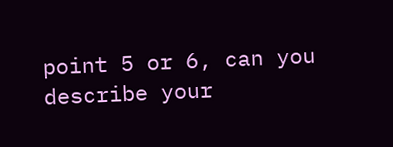point 5 or 6, can you describe your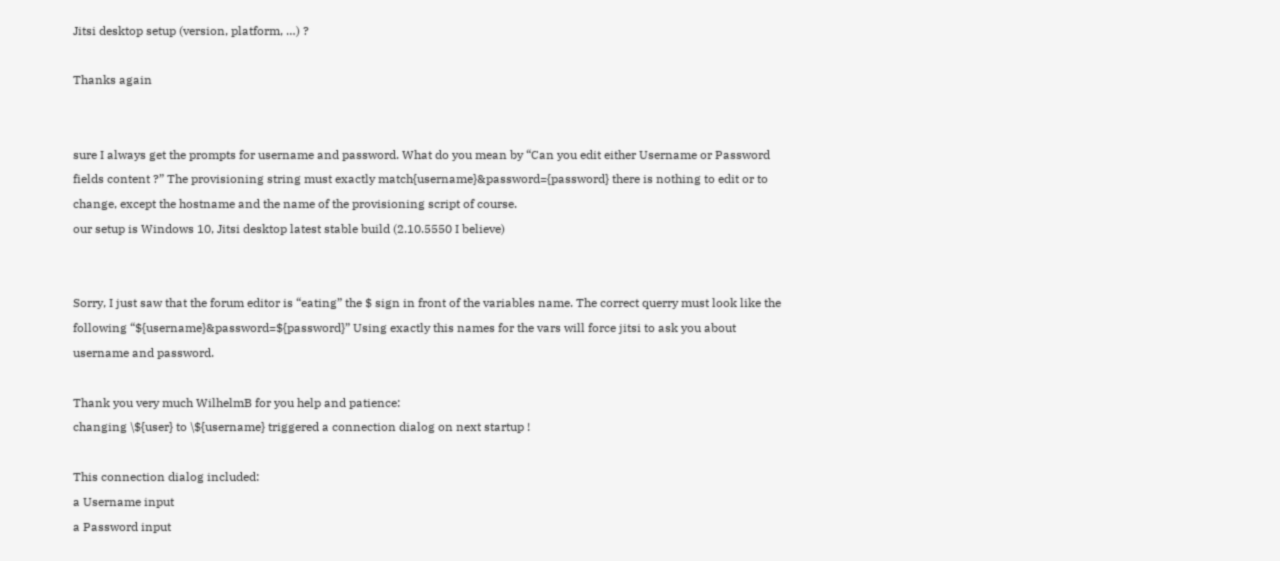Jitsi desktop setup (version, platform, …) ?

Thanks again


sure I always get the prompts for username and password. What do you mean by “Can you edit either Username or Password fields content ?” The provisioning string must exactly match{username}&password={password} there is nothing to edit or to change, except the hostname and the name of the provisioning script of course.
our setup is Windows 10, Jitsi desktop latest stable build (2.10.5550 I believe)


Sorry, I just saw that the forum editor is “eating” the $ sign in front of the variables name. The correct querry must look like the following “${username}&password=${password}” Using exactly this names for the vars will force jitsi to ask you about username and password.

Thank you very much WilhelmB for you help and patience:
changing \${user} to \${username} triggered a connection dialog on next startup !

This connection dialog included:
a Username input
a Password input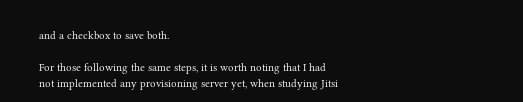and a checkbox to save both.

For those following the same steps, it is worth noting that I had not implemented any provisioning server yet, when studying Jitsi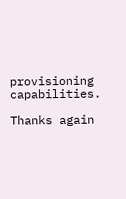provisioning capabilities.

Thanks again